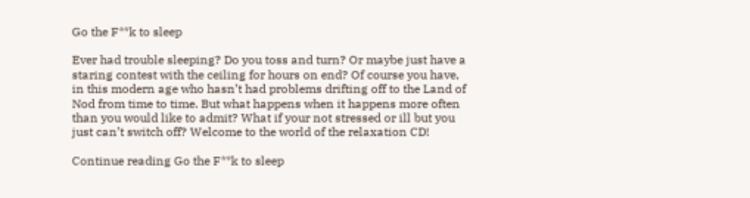Go the F**k to sleep

Ever had trouble sleeping? Do you toss and turn? Or maybe just have a staring contest with the ceiling for hours on end? Of course you have, in this modern age who hasn’t had problems drifting off to the Land of Nod from time to time. But what happens when it happens more often than you would like to admit? What if your not stressed or ill but you just can’t switch off? Welcome to the world of the relaxation CD!

Continue reading Go the F**k to sleep